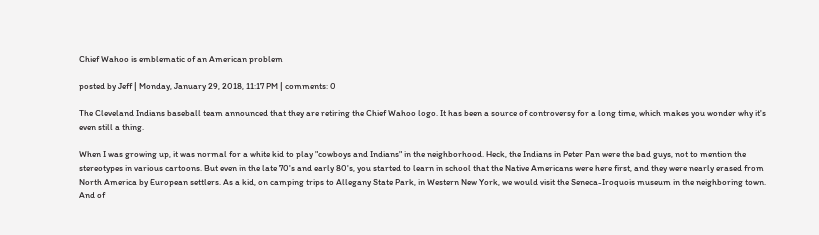Chief Wahoo is emblematic of an American problem

posted by Jeff | Monday, January 29, 2018, 11:17 PM | comments: 0

The Cleveland Indians baseball team announced that they are retiring the Chief Wahoo logo. It has been a source of controversy for a long time, which makes you wonder why it's even still a thing.

When I was growing up, it was normal for a white kid to play "cowboys and Indians" in the neighborhood. Heck, the Indians in Peter Pan were the bad guys, not to mention the stereotypes in various cartoons. But even in the late 70's and early 80's, you started to learn in school that the Native Americans were here first, and they were nearly erased from North America by European settlers. As a kid, on camping trips to Allegany State Park, in Western New York, we would visit the Seneca-Iroquois museum in the neighboring town. And of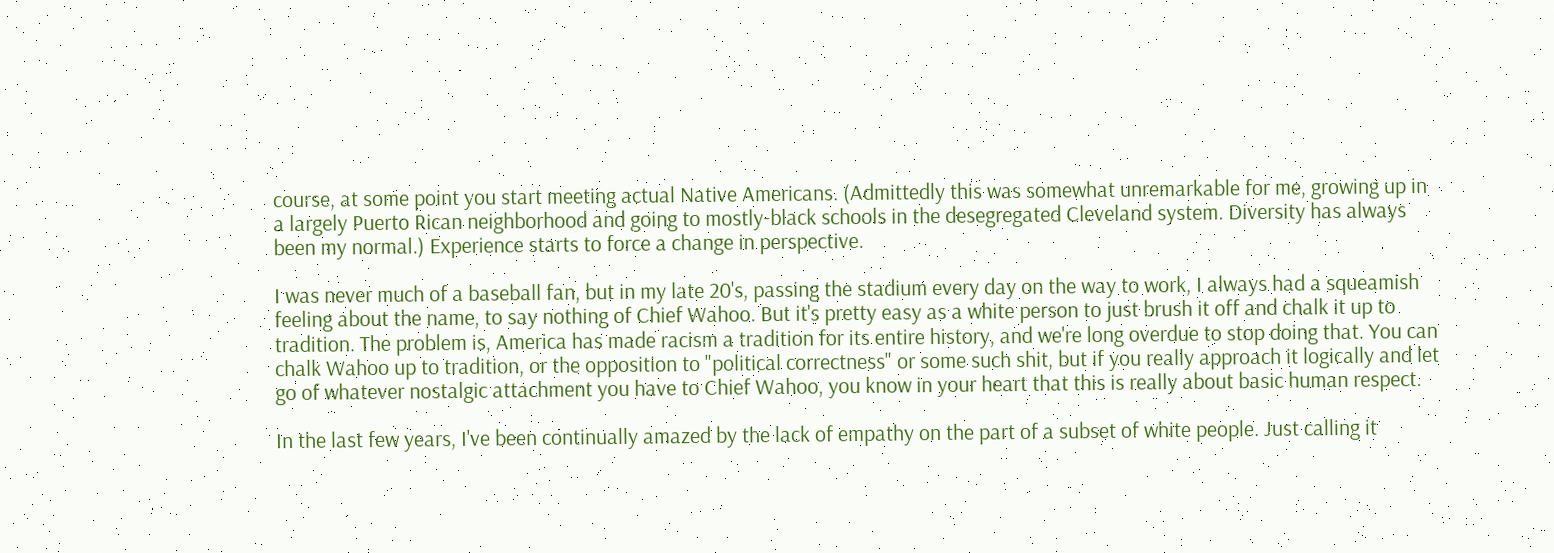course, at some point you start meeting actual Native Americans. (Admittedly this was somewhat unremarkable for me, growing up in a largely Puerto Rican neighborhood and going to mostly-black schools in the desegregated Cleveland system. Diversity has always been my normal.) Experience starts to force a change in perspective.

I was never much of a baseball fan, but in my late 20's, passing the stadium every day on the way to work, I always had a squeamish feeling about the name, to say nothing of Chief Wahoo. But it's pretty easy as a white person to just brush it off and chalk it up to tradition. The problem is, America has made racism a tradition for its entire history, and we're long overdue to stop doing that. You can chalk Wahoo up to tradition, or the opposition to "political correctness" or some such shit, but if you really approach it logically and let go of whatever nostalgic attachment you have to Chief Wahoo, you know in your heart that this is really about basic human respect.

In the last few years, I've been continually amazed by the lack of empathy on the part of a subset of white people. Just calling it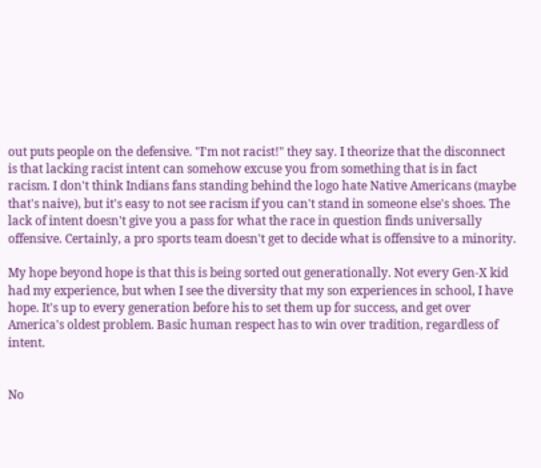out puts people on the defensive. "I'm not racist!" they say. I theorize that the disconnect is that lacking racist intent can somehow excuse you from something that is in fact racism. I don't think Indians fans standing behind the logo hate Native Americans (maybe that's naive), but it's easy to not see racism if you can't stand in someone else's shoes. The lack of intent doesn't give you a pass for what the race in question finds universally offensive. Certainly, a pro sports team doesn't get to decide what is offensive to a minority.

My hope beyond hope is that this is being sorted out generationally. Not every Gen-X kid had my experience, but when I see the diversity that my son experiences in school, I have hope. It's up to every generation before his to set them up for success, and get over America's oldest problem. Basic human respect has to win over tradition, regardless of intent.


No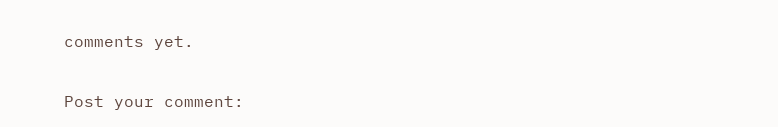comments yet.

Post your comment: